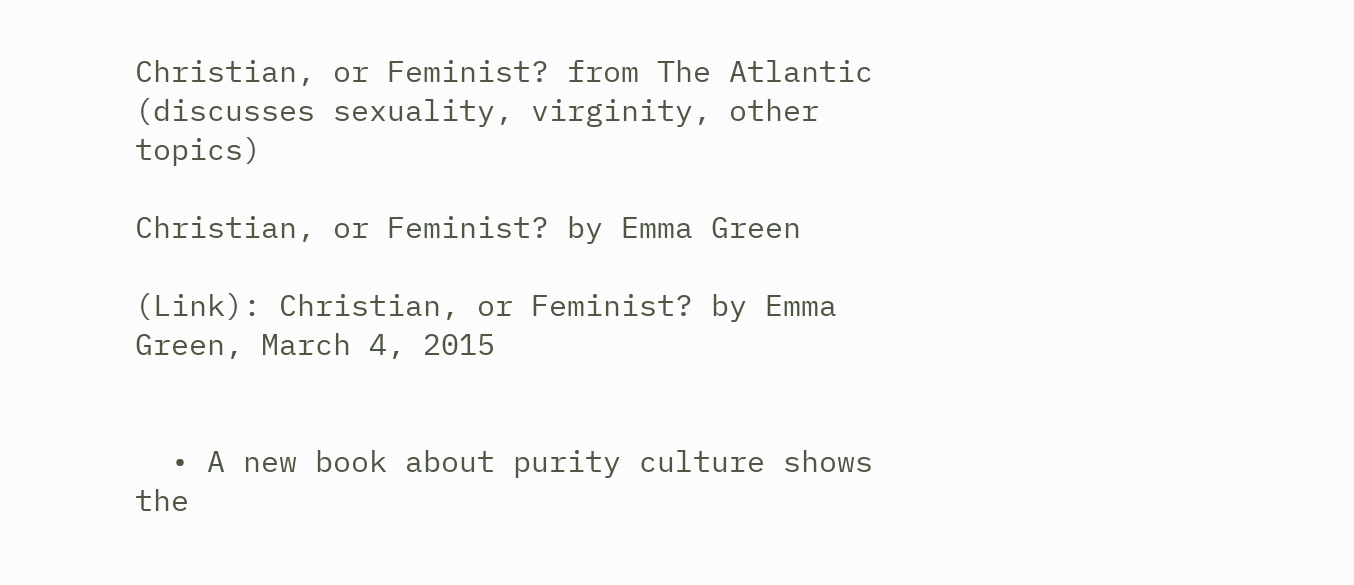Christian, or Feminist? from The Atlantic (discusses sexuality, virginity, other topics)

Christian, or Feminist? by Emma Green

(Link): Christian, or Feminist? by Emma Green, March 4, 2015


  • A new book about purity culture shows the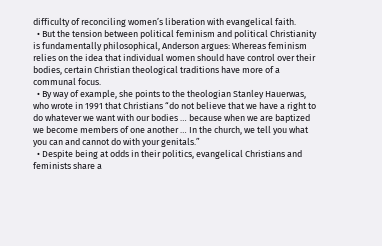difficulty of reconciling women’s liberation with evangelical faith.
  • But the tension between political feminism and political Christianity is fundamentally philosophical, Anderson argues: Whereas feminism relies on the idea that individual women should have control over their bodies, certain Christian theological traditions have more of a communal focus.
  • By way of example, she points to the theologian Stanley Hauerwas, who wrote in 1991 that Christians “do not believe that we have a right to do whatever we want with our bodies … because when we are baptized we become members of one another … In the church, we tell you what you can and cannot do with your genitals.”
  • Despite being at odds in their politics, evangelical Christians and feminists share a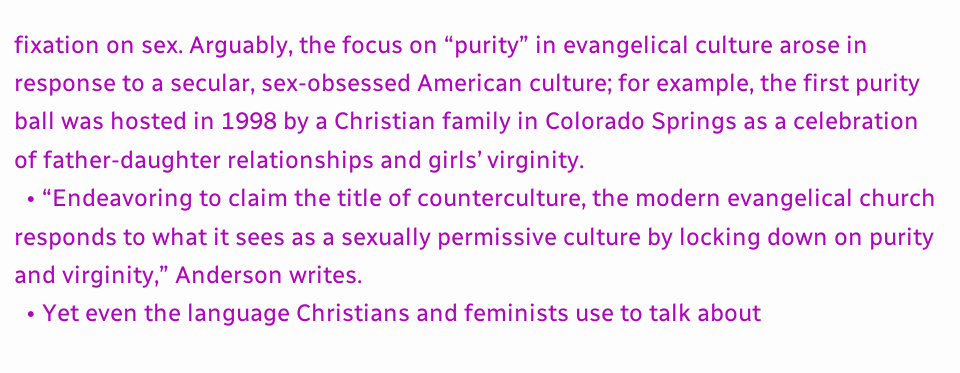fixation on sex. Arguably, the focus on “purity” in evangelical culture arose in response to a secular, sex-obsessed American culture; for example, the first purity ball was hosted in 1998 by a Christian family in Colorado Springs as a celebration of father-daughter relationships and girls’ virginity.
  • “Endeavoring to claim the title of counterculture, the modern evangelical church responds to what it sees as a sexually permissive culture by locking down on purity and virginity,” Anderson writes.
  • Yet even the language Christians and feminists use to talk about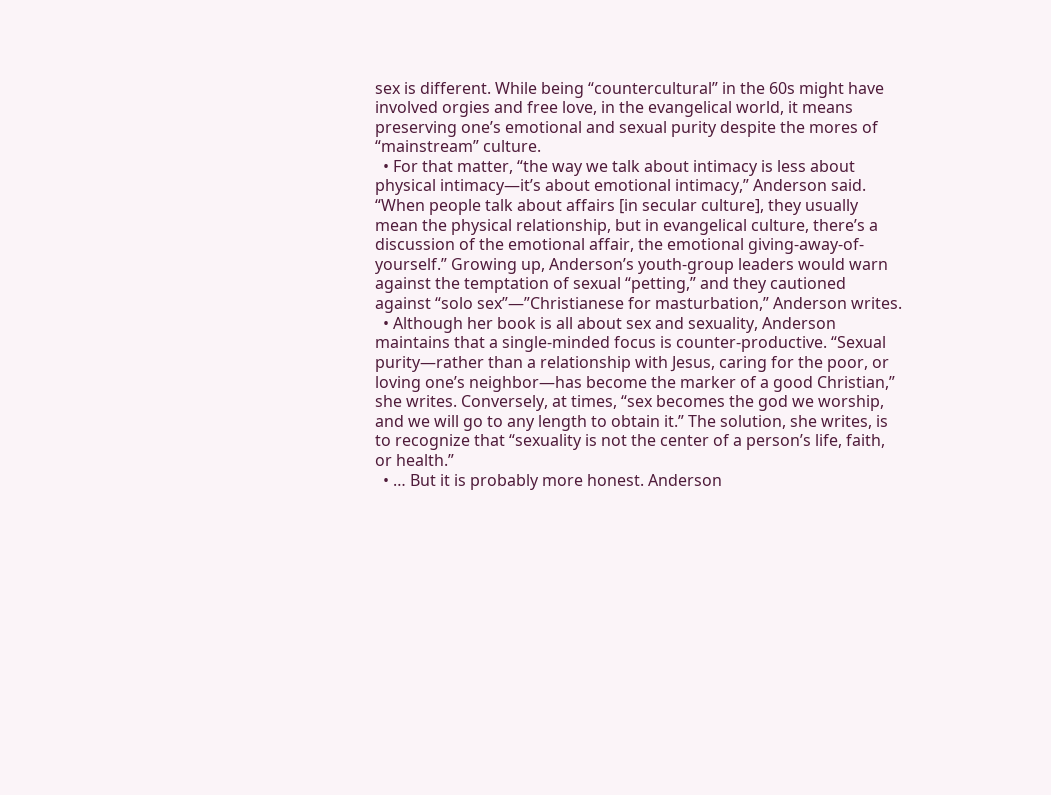sex is different. While being “countercultural” in the 60s might have involved orgies and free love, in the evangelical world, it means preserving one’s emotional and sexual purity despite the mores of “mainstream” culture.
  • For that matter, “the way we talk about intimacy is less about physical intimacy—it’s about emotional intimacy,” Anderson said. “When people talk about affairs [in secular culture], they usually mean the physical relationship, but in evangelical culture, there’s a discussion of the emotional affair, the emotional giving-away-of-yourself.” Growing up, Anderson’s youth-group leaders would warn against the temptation of sexual “petting,” and they cautioned against “solo sex”—”Christianese for masturbation,” Anderson writes.
  • Although her book is all about sex and sexuality, Anderson maintains that a single-minded focus is counter-productive. “Sexual purity—rather than a relationship with Jesus, caring for the poor, or loving one’s neighbor—has become the marker of a good Christian,” she writes. Conversely, at times, “sex becomes the god we worship, and we will go to any length to obtain it.” The solution, she writes, is to recognize that “sexuality is not the center of a person’s life, faith, or health.”
  • … But it is probably more honest. Anderson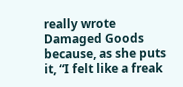really wrote Damaged Goods because, as she puts it, “I felt like a freak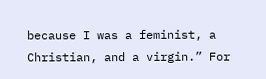because I was a feminist, a Christian, and a virgin.” For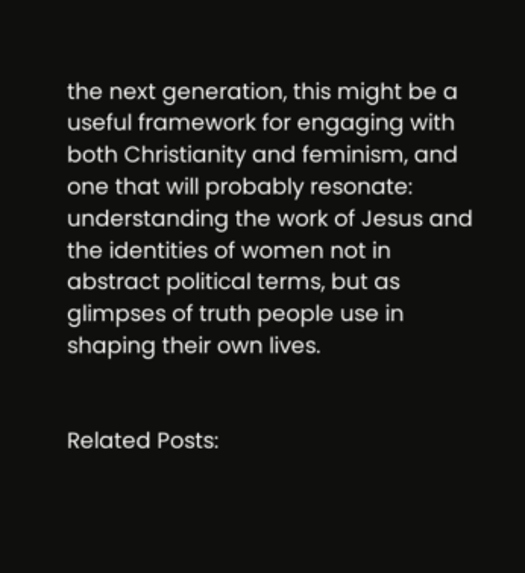the next generation, this might be a useful framework for engaging with both Christianity and feminism, and one that will probably resonate: understanding the work of Jesus and the identities of women not in abstract political terms, but as glimpses of truth people use in shaping their own lives.


Related Posts: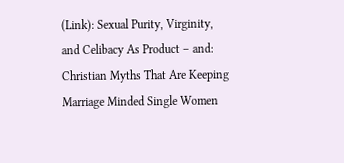(Link): Sexual Purity, Virginity, and Celibacy As Product – and: Christian Myths That Are Keeping Marriage Minded Single Women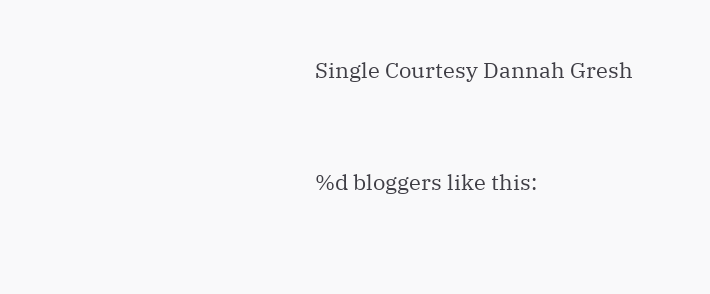Single Courtesy Dannah Gresh


%d bloggers like this: